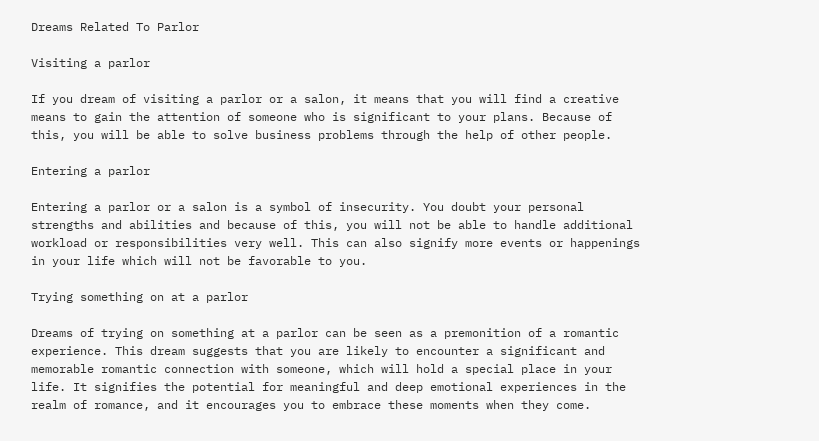Dreams Related To Parlor

Visiting a parlor

If you dream of visiting a parlor or a salon, it means that you will find a creative means to gain the attention of someone who is significant to your plans. Because of this, you will be able to solve business problems through the help of other people.

Entering a parlor

Entering a parlor or a salon is a symbol of insecurity. You doubt your personal strengths and abilities and because of this, you will not be able to handle additional workload or responsibilities very well. This can also signify more events or happenings in your life which will not be favorable to you.

Trying something on at a parlor

Dreams of trying on something at a parlor can be seen as a premonition of a romantic experience. This dream suggests that you are likely to encounter a significant and memorable romantic connection with someone, which will hold a special place in your life. It signifies the potential for meaningful and deep emotional experiences in the realm of romance, and it encourages you to embrace these moments when they come.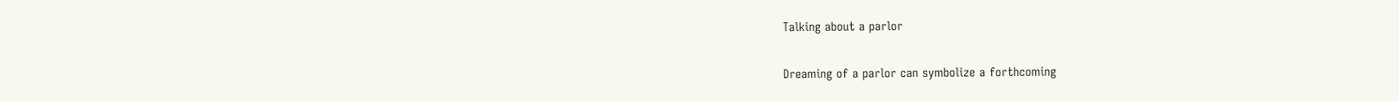Talking about a parlor

Dreaming of a parlor can symbolize a forthcoming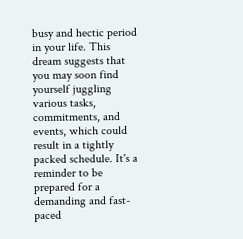busy and hectic period in your life. This dream suggests that you may soon find yourself juggling various tasks, commitments, and events, which could result in a tightly packed schedule. It's a reminder to be prepared for a demanding and fast-paced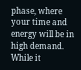phase, where your time and energy will be in high demand. While it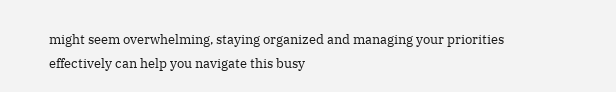might seem overwhelming, staying organized and managing your priorities effectively can help you navigate this busy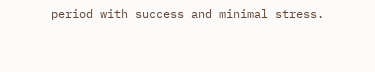period with success and minimal stress.